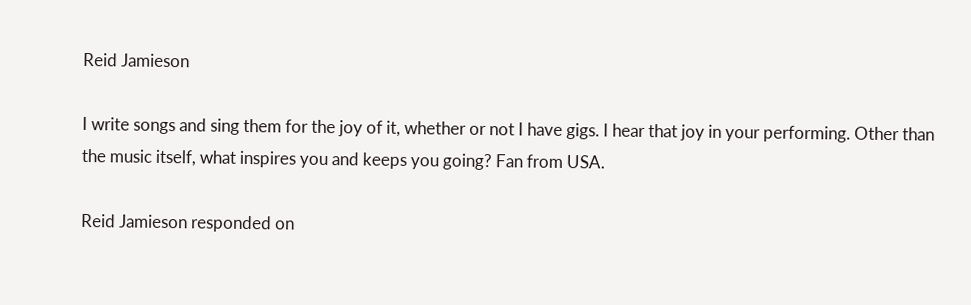Reid Jamieson

I write songs and sing them for the joy of it, whether or not I have gigs. I hear that joy in your performing. Other than the music itself, what inspires you and keeps you going? Fan from USA.

Reid Jamieson responded on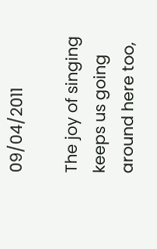09/04/2011

The joy of singing keeps us going around here too,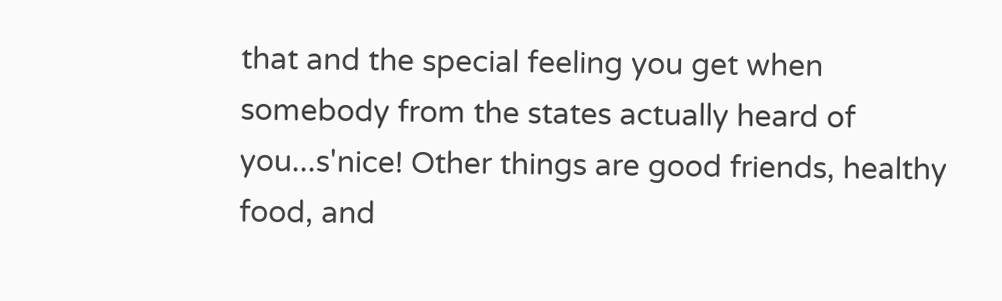that and the special feeling you get when somebody from the states actually heard of you...s'nice! Other things are good friends, healthy food, and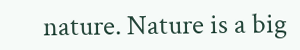nature. Nature is a big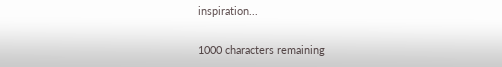inspiration...

1000 characters remaining